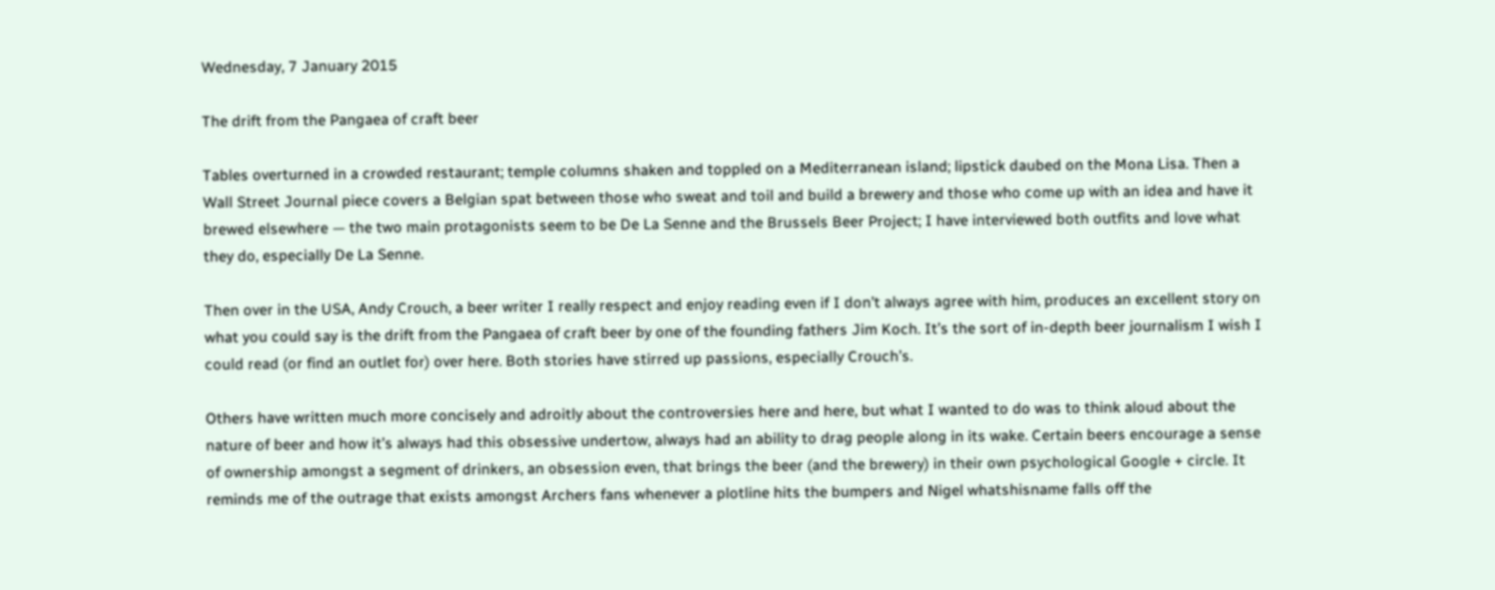Wednesday, 7 January 2015

The drift from the Pangaea of craft beer

Tables overturned in a crowded restaurant; temple columns shaken and toppled on a Mediterranean island; lipstick daubed on the Mona Lisa. Then a Wall Street Journal piece covers a Belgian spat between those who sweat and toil and build a brewery and those who come up with an idea and have it brewed elsewhere — the two main protagonists seem to be De La Senne and the Brussels Beer Project; I have interviewed both outfits and love what they do, especially De La Senne.

Then over in the USA, Andy Crouch, a beer writer I really respect and enjoy reading even if I don’t always agree with him, produces an excellent story on what you could say is the drift from the Pangaea of craft beer by one of the founding fathers Jim Koch. It’s the sort of in-depth beer journalism I wish I could read (or find an outlet for) over here. Both stories have stirred up passions, especially Crouch’s.

Others have written much more concisely and adroitly about the controversies here and here, but what I wanted to do was to think aloud about the nature of beer and how it’s always had this obsessive undertow, always had an ability to drag people along in its wake. Certain beers encourage a sense of ownership amongst a segment of drinkers, an obsession even, that brings the beer (and the brewery) in their own psychological Google + circle. It reminds me of the outrage that exists amongst Archers fans whenever a plotline hits the bumpers and Nigel whatshisname falls off the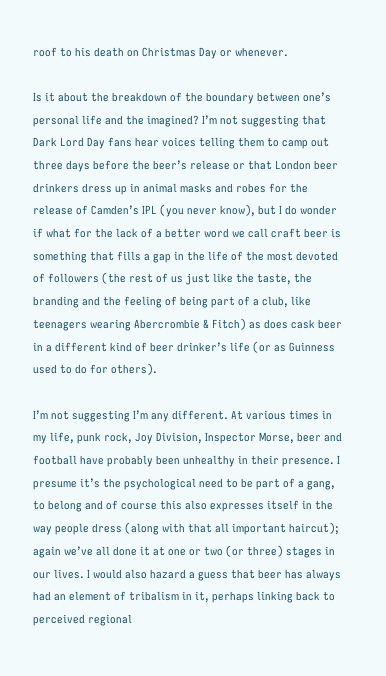roof to his death on Christmas Day or whenever.

Is it about the breakdown of the boundary between one’s personal life and the imagined? I’m not suggesting that Dark Lord Day fans hear voices telling them to camp out three days before the beer’s release or that London beer drinkers dress up in animal masks and robes for the release of Camden’s IPL (you never know), but I do wonder if what for the lack of a better word we call craft beer is something that fills a gap in the life of the most devoted of followers (the rest of us just like the taste, the branding and the feeling of being part of a club, like teenagers wearing Abercrombie & Fitch) as does cask beer in a different kind of beer drinker’s life (or as Guinness used to do for others).

I’m not suggesting I’m any different. At various times in my life, punk rock, Joy Division, Inspector Morse, beer and football have probably been unhealthy in their presence. I presume it’s the psychological need to be part of a gang, to belong and of course this also expresses itself in the way people dress (along with that all important haircut); again we’ve all done it at one or two (or three) stages in our lives. I would also hazard a guess that beer has always had an element of tribalism in it, perhaps linking back to perceived regional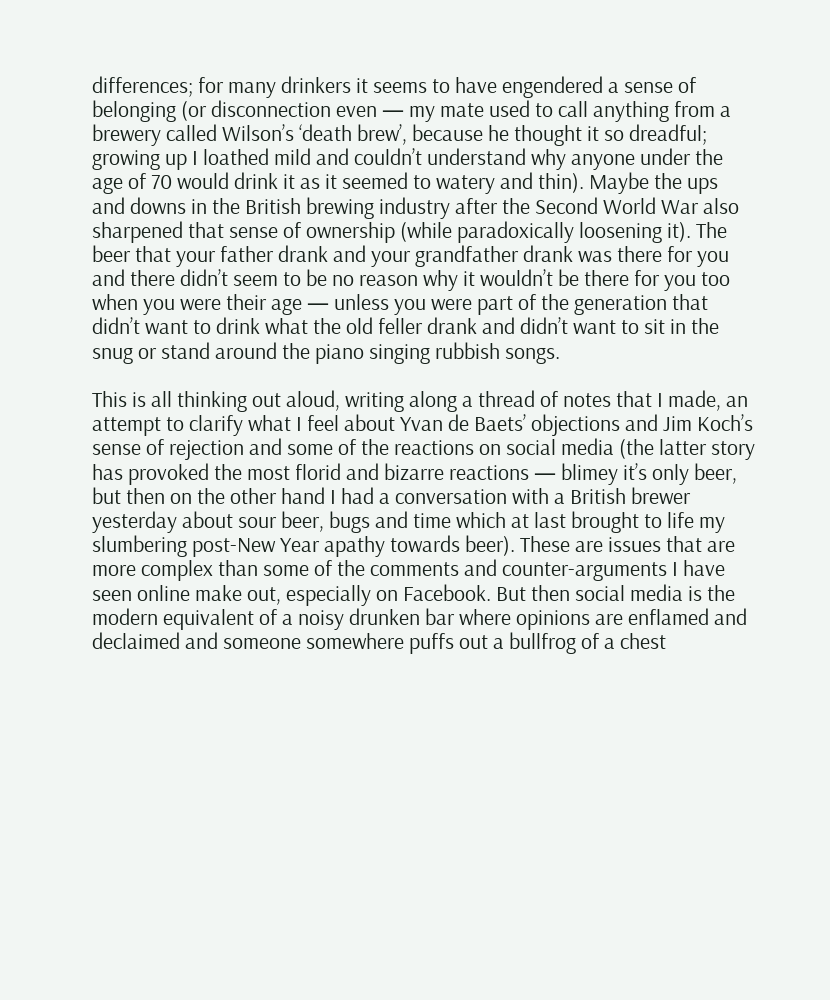differences; for many drinkers it seems to have engendered a sense of belonging (or disconnection even — my mate used to call anything from a brewery called Wilson’s ‘death brew’, because he thought it so dreadful; growing up I loathed mild and couldn’t understand why anyone under the age of 70 would drink it as it seemed to watery and thin). Maybe the ups and downs in the British brewing industry after the Second World War also sharpened that sense of ownership (while paradoxically loosening it). The beer that your father drank and your grandfather drank was there for you and there didn’t seem to be no reason why it wouldn’t be there for you too when you were their age — unless you were part of the generation that didn’t want to drink what the old feller drank and didn’t want to sit in the snug or stand around the piano singing rubbish songs.

This is all thinking out aloud, writing along a thread of notes that I made, an attempt to clarify what I feel about Yvan de Baets’ objections and Jim Koch’s sense of rejection and some of the reactions on social media (the latter story has provoked the most florid and bizarre reactions — blimey it’s only beer, but then on the other hand I had a conversation with a British brewer yesterday about sour beer, bugs and time which at last brought to life my slumbering post-New Year apathy towards beer). These are issues that are more complex than some of the comments and counter-arguments I have seen online make out, especially on Facebook. But then social media is the modern equivalent of a noisy drunken bar where opinions are enflamed and declaimed and someone somewhere puffs out a bullfrog of a chest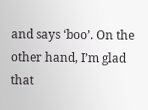and says ‘boo’. On the other hand, I’m glad that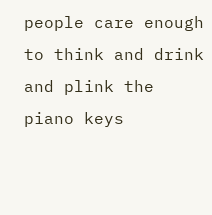people care enough to think and drink and plink the piano keys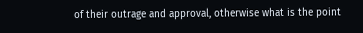of their outrage and approval, otherwise what is the point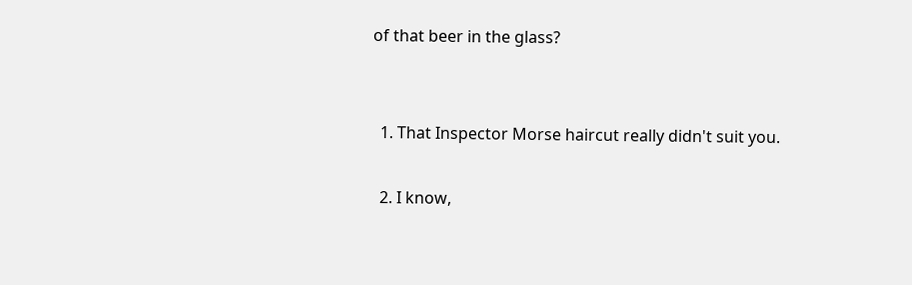of that beer in the glass?


  1. That Inspector Morse haircut really didn't suit you.

  2. I know,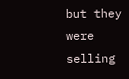but they were selling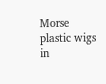Morse plastic wigs in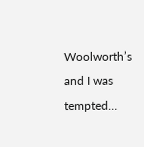Woolworth’s and I was tempted…